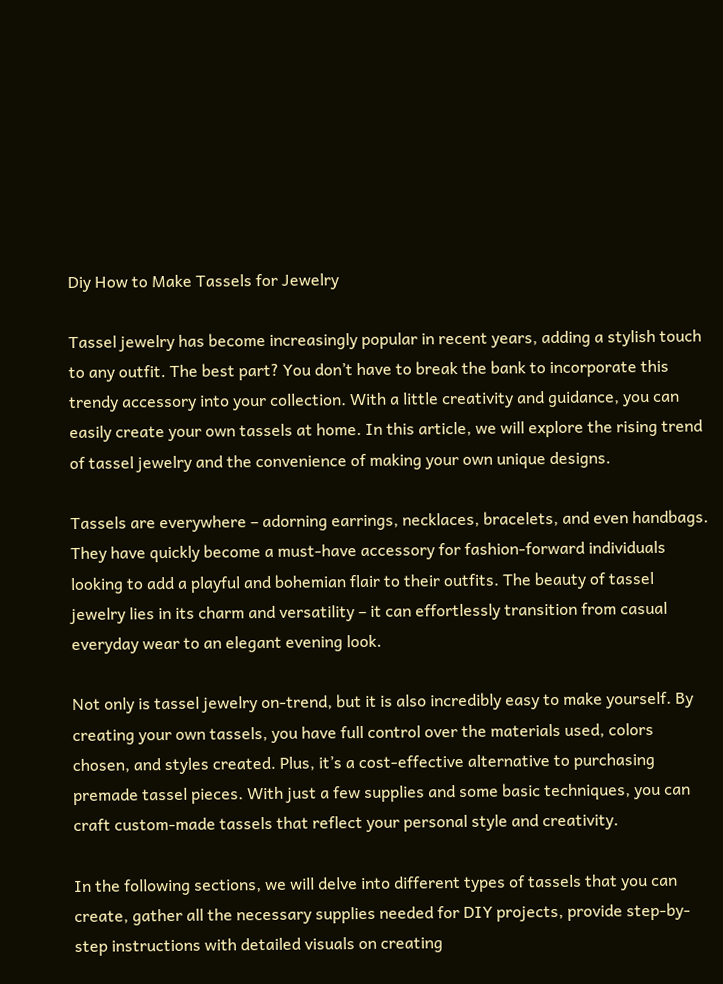Diy How to Make Tassels for Jewelry

Tassel jewelry has become increasingly popular in recent years, adding a stylish touch to any outfit. The best part? You don’t have to break the bank to incorporate this trendy accessory into your collection. With a little creativity and guidance, you can easily create your own tassels at home. In this article, we will explore the rising trend of tassel jewelry and the convenience of making your own unique designs.

Tassels are everywhere – adorning earrings, necklaces, bracelets, and even handbags. They have quickly become a must-have accessory for fashion-forward individuals looking to add a playful and bohemian flair to their outfits. The beauty of tassel jewelry lies in its charm and versatility – it can effortlessly transition from casual everyday wear to an elegant evening look.

Not only is tassel jewelry on-trend, but it is also incredibly easy to make yourself. By creating your own tassels, you have full control over the materials used, colors chosen, and styles created. Plus, it’s a cost-effective alternative to purchasing premade tassel pieces. With just a few supplies and some basic techniques, you can craft custom-made tassels that reflect your personal style and creativity.

In the following sections, we will delve into different types of tassels that you can create, gather all the necessary supplies needed for DIY projects, provide step-by-step instructions with detailed visuals on creating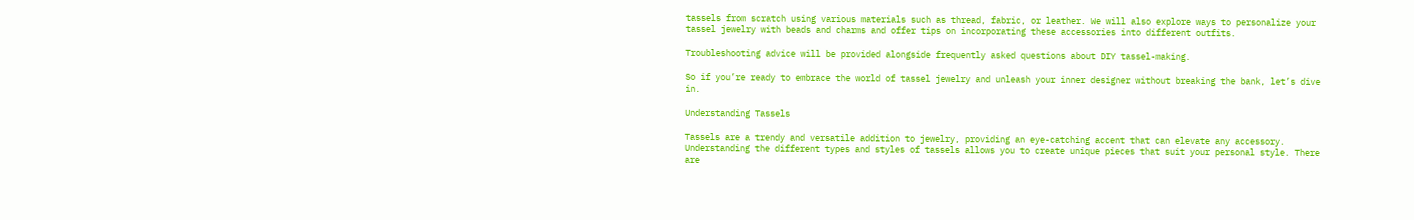tassels from scratch using various materials such as thread, fabric, or leather. We will also explore ways to personalize your tassel jewelry with beads and charms and offer tips on incorporating these accessories into different outfits.

Troubleshooting advice will be provided alongside frequently asked questions about DIY tassel-making.

So if you’re ready to embrace the world of tassel jewelry and unleash your inner designer without breaking the bank, let’s dive in.

Understanding Tassels

Tassels are a trendy and versatile addition to jewelry, providing an eye-catching accent that can elevate any accessory. Understanding the different types and styles of tassels allows you to create unique pieces that suit your personal style. There are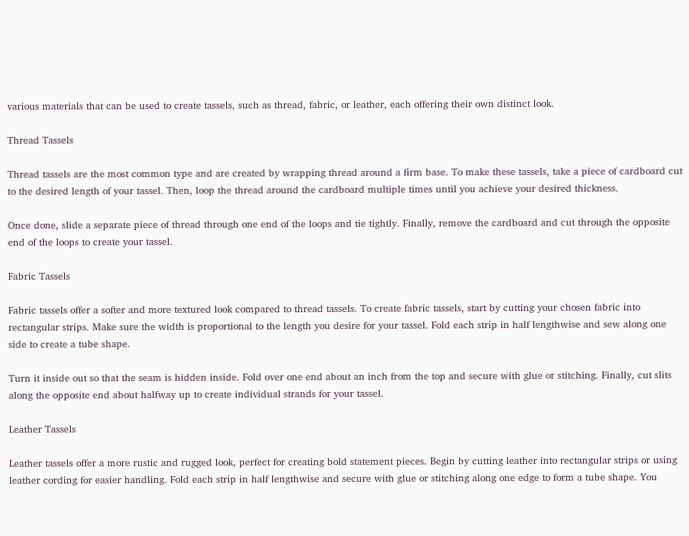various materials that can be used to create tassels, such as thread, fabric, or leather, each offering their own distinct look.

Thread Tassels

Thread tassels are the most common type and are created by wrapping thread around a firm base. To make these tassels, take a piece of cardboard cut to the desired length of your tassel. Then, loop the thread around the cardboard multiple times until you achieve your desired thickness.

Once done, slide a separate piece of thread through one end of the loops and tie tightly. Finally, remove the cardboard and cut through the opposite end of the loops to create your tassel.

Fabric Tassels

Fabric tassels offer a softer and more textured look compared to thread tassels. To create fabric tassels, start by cutting your chosen fabric into rectangular strips. Make sure the width is proportional to the length you desire for your tassel. Fold each strip in half lengthwise and sew along one side to create a tube shape.

Turn it inside out so that the seam is hidden inside. Fold over one end about an inch from the top and secure with glue or stitching. Finally, cut slits along the opposite end about halfway up to create individual strands for your tassel.

Leather Tassels

Leather tassels offer a more rustic and rugged look, perfect for creating bold statement pieces. Begin by cutting leather into rectangular strips or using leather cording for easier handling. Fold each strip in half lengthwise and secure with glue or stitching along one edge to form a tube shape. You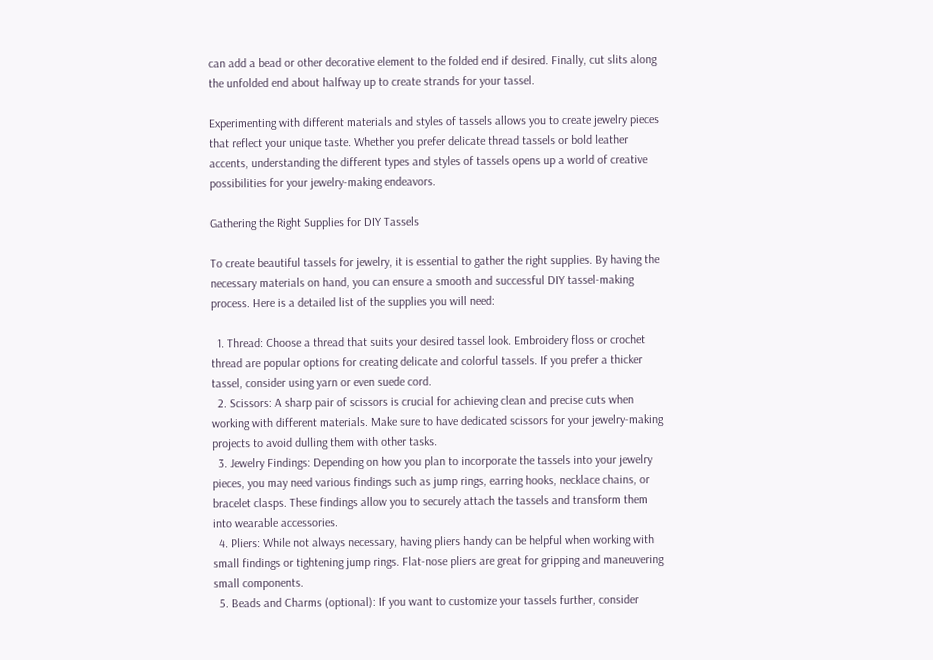can add a bead or other decorative element to the folded end if desired. Finally, cut slits along the unfolded end about halfway up to create strands for your tassel.

Experimenting with different materials and styles of tassels allows you to create jewelry pieces that reflect your unique taste. Whether you prefer delicate thread tassels or bold leather accents, understanding the different types and styles of tassels opens up a world of creative possibilities for your jewelry-making endeavors.

Gathering the Right Supplies for DIY Tassels

To create beautiful tassels for jewelry, it is essential to gather the right supplies. By having the necessary materials on hand, you can ensure a smooth and successful DIY tassel-making process. Here is a detailed list of the supplies you will need:

  1. Thread: Choose a thread that suits your desired tassel look. Embroidery floss or crochet thread are popular options for creating delicate and colorful tassels. If you prefer a thicker tassel, consider using yarn or even suede cord.
  2. Scissors: A sharp pair of scissors is crucial for achieving clean and precise cuts when working with different materials. Make sure to have dedicated scissors for your jewelry-making projects to avoid dulling them with other tasks.
  3. Jewelry Findings: Depending on how you plan to incorporate the tassels into your jewelry pieces, you may need various findings such as jump rings, earring hooks, necklace chains, or bracelet clasps. These findings allow you to securely attach the tassels and transform them into wearable accessories.
  4. Pliers: While not always necessary, having pliers handy can be helpful when working with small findings or tightening jump rings. Flat-nose pliers are great for gripping and maneuvering small components.
  5. Beads and Charms (optional): If you want to customize your tassels further, consider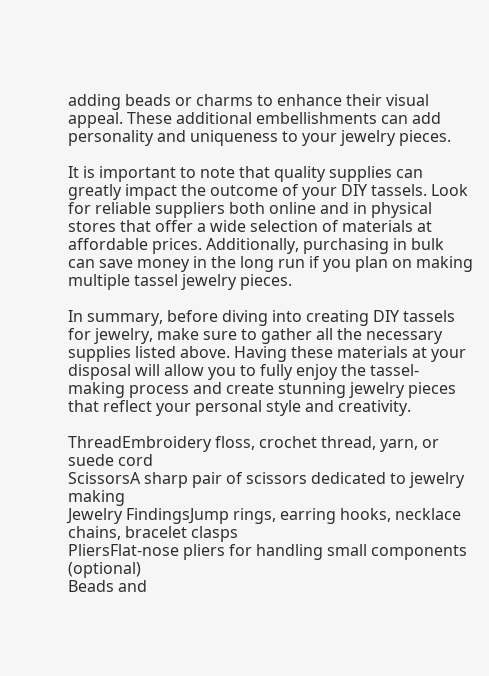adding beads or charms to enhance their visual appeal. These additional embellishments can add personality and uniqueness to your jewelry pieces.

It is important to note that quality supplies can greatly impact the outcome of your DIY tassels. Look for reliable suppliers both online and in physical stores that offer a wide selection of materials at affordable prices. Additionally, purchasing in bulk can save money in the long run if you plan on making multiple tassel jewelry pieces.

In summary, before diving into creating DIY tassels for jewelry, make sure to gather all the necessary supplies listed above. Having these materials at your disposal will allow you to fully enjoy the tassel-making process and create stunning jewelry pieces that reflect your personal style and creativity.

ThreadEmbroidery floss, crochet thread, yarn, or suede cord
ScissorsA sharp pair of scissors dedicated to jewelry making
Jewelry FindingsJump rings, earring hooks, necklace chains, bracelet clasps
PliersFlat-nose pliers for handling small components (optional)
Beads and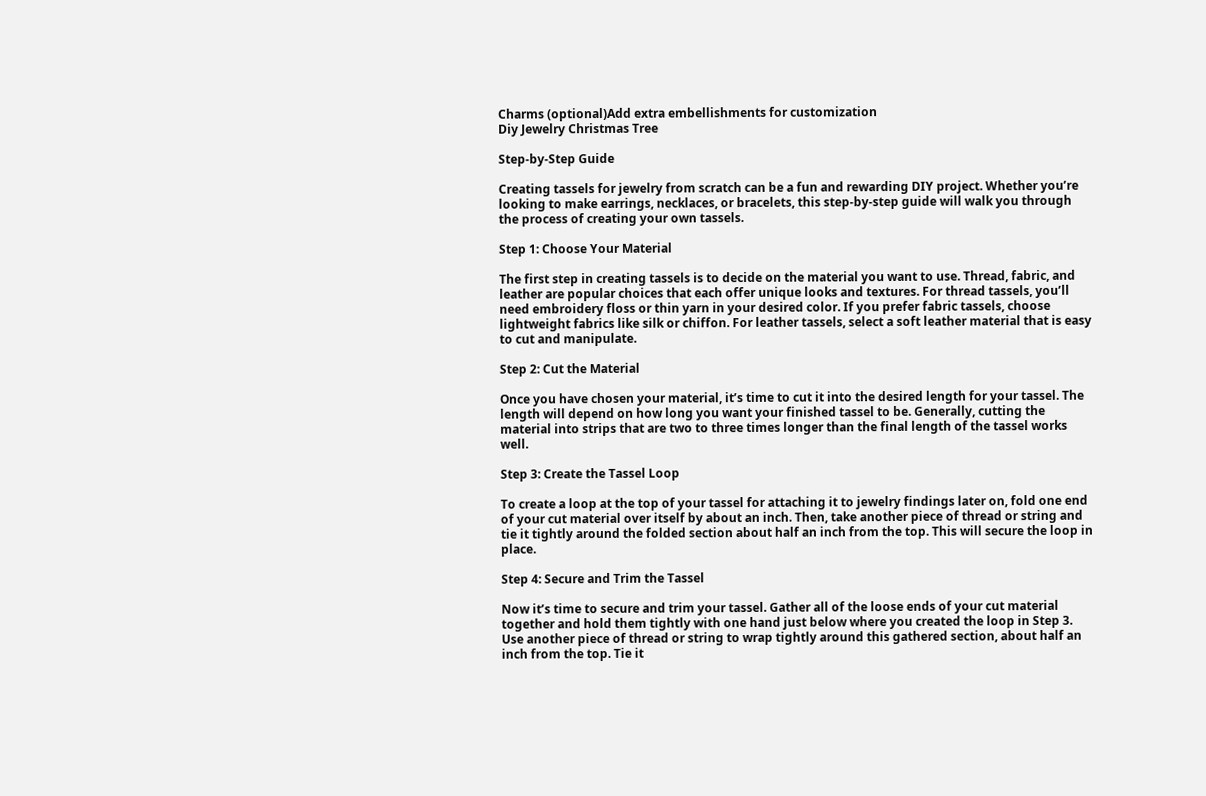Charms (optional)Add extra embellishments for customization
Diy Jewelry Christmas Tree

Step-by-Step Guide

Creating tassels for jewelry from scratch can be a fun and rewarding DIY project. Whether you’re looking to make earrings, necklaces, or bracelets, this step-by-step guide will walk you through the process of creating your own tassels.

Step 1: Choose Your Material

The first step in creating tassels is to decide on the material you want to use. Thread, fabric, and leather are popular choices that each offer unique looks and textures. For thread tassels, you’ll need embroidery floss or thin yarn in your desired color. If you prefer fabric tassels, choose lightweight fabrics like silk or chiffon. For leather tassels, select a soft leather material that is easy to cut and manipulate.

Step 2: Cut the Material

Once you have chosen your material, it’s time to cut it into the desired length for your tassel. The length will depend on how long you want your finished tassel to be. Generally, cutting the material into strips that are two to three times longer than the final length of the tassel works well.

Step 3: Create the Tassel Loop

To create a loop at the top of your tassel for attaching it to jewelry findings later on, fold one end of your cut material over itself by about an inch. Then, take another piece of thread or string and tie it tightly around the folded section about half an inch from the top. This will secure the loop in place.

Step 4: Secure and Trim the Tassel

Now it’s time to secure and trim your tassel. Gather all of the loose ends of your cut material together and hold them tightly with one hand just below where you created the loop in Step 3. Use another piece of thread or string to wrap tightly around this gathered section, about half an inch from the top. Tie it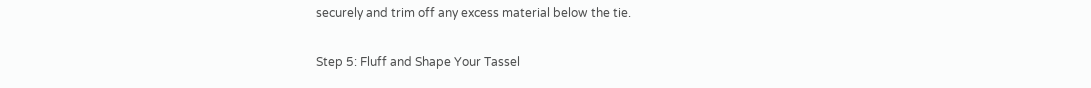securely and trim off any excess material below the tie.

Step 5: Fluff and Shape Your Tassel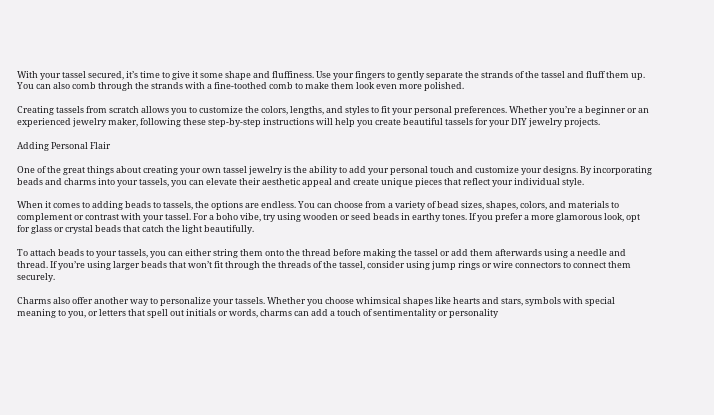With your tassel secured, it’s time to give it some shape and fluffiness. Use your fingers to gently separate the strands of the tassel and fluff them up. You can also comb through the strands with a fine-toothed comb to make them look even more polished.

Creating tassels from scratch allows you to customize the colors, lengths, and styles to fit your personal preferences. Whether you’re a beginner or an experienced jewelry maker, following these step-by-step instructions will help you create beautiful tassels for your DIY jewelry projects.

Adding Personal Flair

One of the great things about creating your own tassel jewelry is the ability to add your personal touch and customize your designs. By incorporating beads and charms into your tassels, you can elevate their aesthetic appeal and create unique pieces that reflect your individual style.

When it comes to adding beads to tassels, the options are endless. You can choose from a variety of bead sizes, shapes, colors, and materials to complement or contrast with your tassel. For a boho vibe, try using wooden or seed beads in earthy tones. If you prefer a more glamorous look, opt for glass or crystal beads that catch the light beautifully.

To attach beads to your tassels, you can either string them onto the thread before making the tassel or add them afterwards using a needle and thread. If you’re using larger beads that won’t fit through the threads of the tassel, consider using jump rings or wire connectors to connect them securely.

Charms also offer another way to personalize your tassels. Whether you choose whimsical shapes like hearts and stars, symbols with special meaning to you, or letters that spell out initials or words, charms can add a touch of sentimentality or personality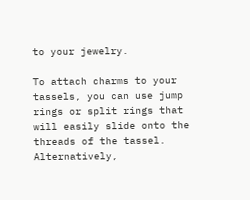to your jewelry.

To attach charms to your tassels, you can use jump rings or split rings that will easily slide onto the threads of the tassel. Alternatively,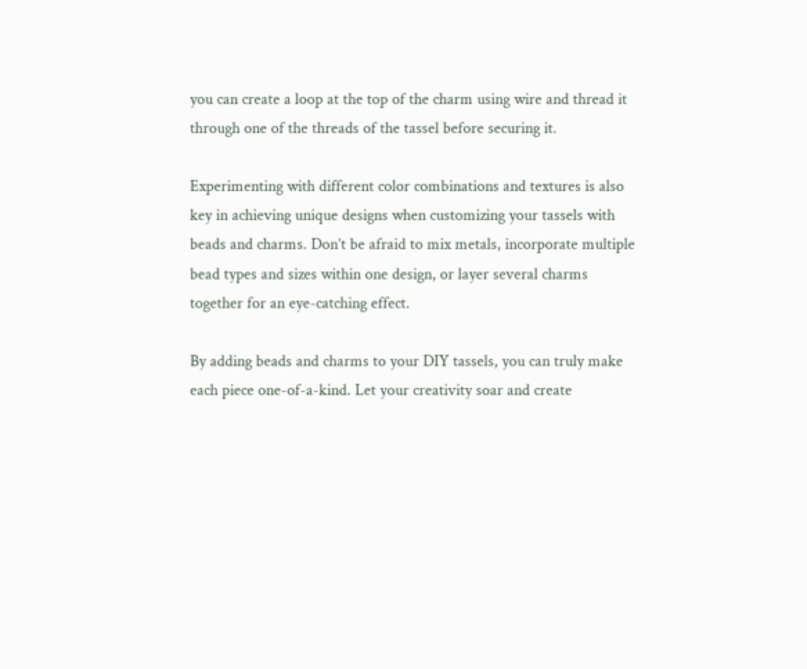you can create a loop at the top of the charm using wire and thread it through one of the threads of the tassel before securing it.

Experimenting with different color combinations and textures is also key in achieving unique designs when customizing your tassels with beads and charms. Don’t be afraid to mix metals, incorporate multiple bead types and sizes within one design, or layer several charms together for an eye-catching effect.

By adding beads and charms to your DIY tassels, you can truly make each piece one-of-a-kind. Let your creativity soar and create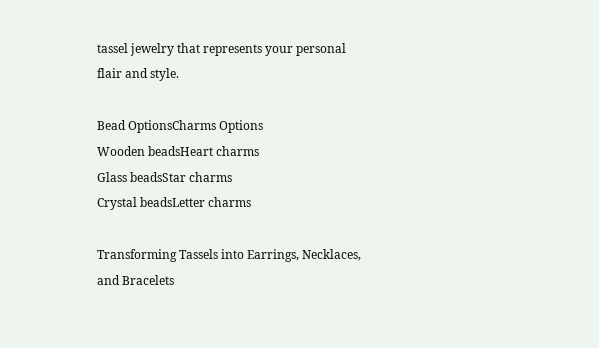tassel jewelry that represents your personal flair and style.

Bead OptionsCharms Options
Wooden beadsHeart charms
Glass beadsStar charms
Crystal beadsLetter charms

Transforming Tassels into Earrings, Necklaces, and Bracelets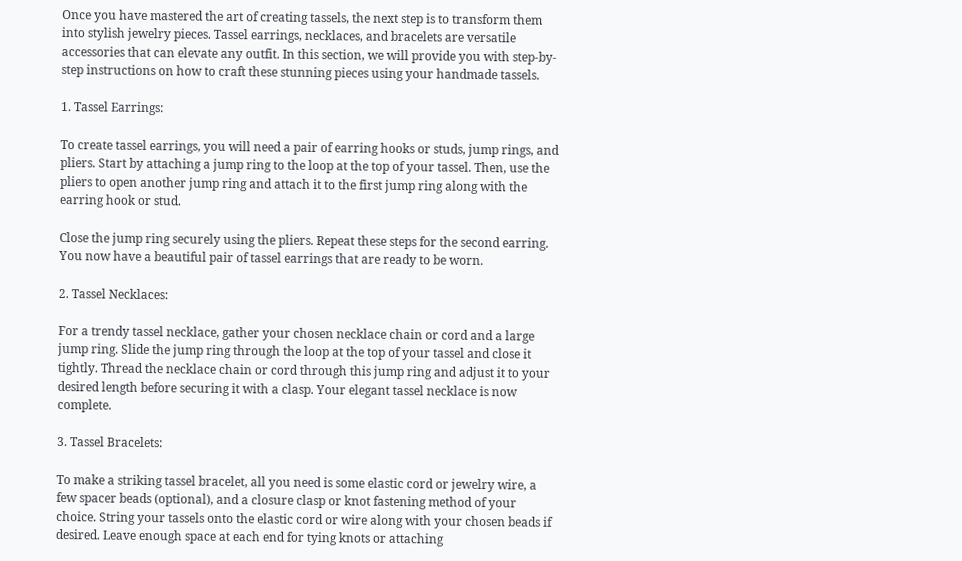Once you have mastered the art of creating tassels, the next step is to transform them into stylish jewelry pieces. Tassel earrings, necklaces, and bracelets are versatile accessories that can elevate any outfit. In this section, we will provide you with step-by-step instructions on how to craft these stunning pieces using your handmade tassels.

1. Tassel Earrings:

To create tassel earrings, you will need a pair of earring hooks or studs, jump rings, and pliers. Start by attaching a jump ring to the loop at the top of your tassel. Then, use the pliers to open another jump ring and attach it to the first jump ring along with the earring hook or stud.

Close the jump ring securely using the pliers. Repeat these steps for the second earring. You now have a beautiful pair of tassel earrings that are ready to be worn.

2. Tassel Necklaces:

For a trendy tassel necklace, gather your chosen necklace chain or cord and a large jump ring. Slide the jump ring through the loop at the top of your tassel and close it tightly. Thread the necklace chain or cord through this jump ring and adjust it to your desired length before securing it with a clasp. Your elegant tassel necklace is now complete.

3. Tassel Bracelets:

To make a striking tassel bracelet, all you need is some elastic cord or jewelry wire, a few spacer beads (optional), and a closure clasp or knot fastening method of your choice. String your tassels onto the elastic cord or wire along with your chosen beads if desired. Leave enough space at each end for tying knots or attaching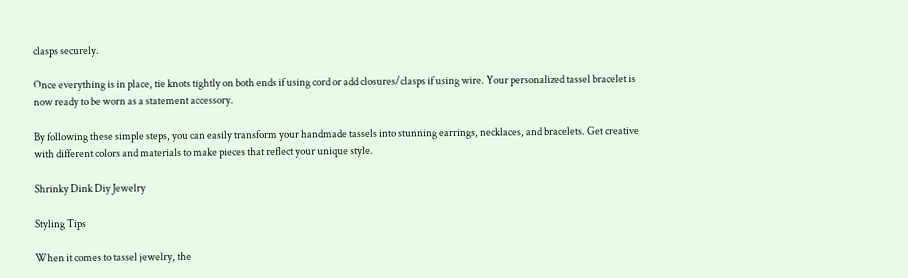clasps securely.

Once everything is in place, tie knots tightly on both ends if using cord or add closures/clasps if using wire. Your personalized tassel bracelet is now ready to be worn as a statement accessory.

By following these simple steps, you can easily transform your handmade tassels into stunning earrings, necklaces, and bracelets. Get creative with different colors and materials to make pieces that reflect your unique style.

Shrinky Dink Diy Jewelry

Styling Tips

When it comes to tassel jewelry, the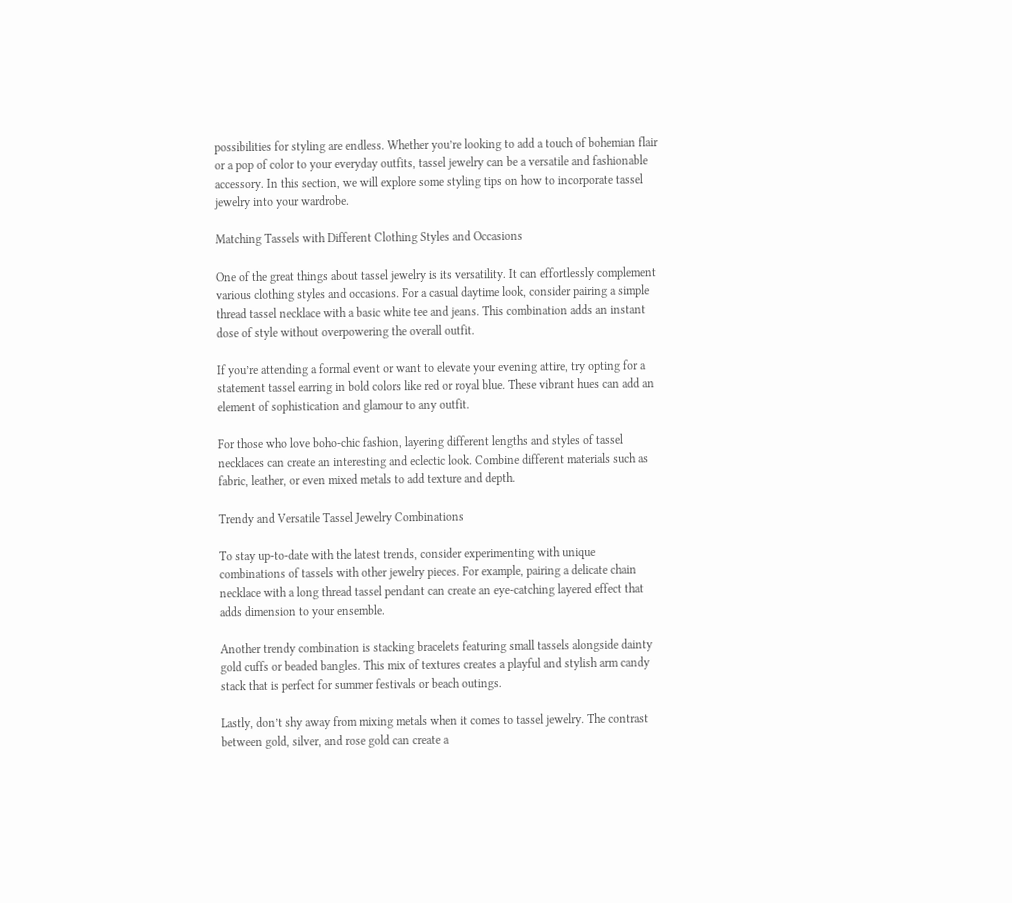possibilities for styling are endless. Whether you’re looking to add a touch of bohemian flair or a pop of color to your everyday outfits, tassel jewelry can be a versatile and fashionable accessory. In this section, we will explore some styling tips on how to incorporate tassel jewelry into your wardrobe.

Matching Tassels with Different Clothing Styles and Occasions

One of the great things about tassel jewelry is its versatility. It can effortlessly complement various clothing styles and occasions. For a casual daytime look, consider pairing a simple thread tassel necklace with a basic white tee and jeans. This combination adds an instant dose of style without overpowering the overall outfit.

If you’re attending a formal event or want to elevate your evening attire, try opting for a statement tassel earring in bold colors like red or royal blue. These vibrant hues can add an element of sophistication and glamour to any outfit.

For those who love boho-chic fashion, layering different lengths and styles of tassel necklaces can create an interesting and eclectic look. Combine different materials such as fabric, leather, or even mixed metals to add texture and depth.

Trendy and Versatile Tassel Jewelry Combinations

To stay up-to-date with the latest trends, consider experimenting with unique combinations of tassels with other jewelry pieces. For example, pairing a delicate chain necklace with a long thread tassel pendant can create an eye-catching layered effect that adds dimension to your ensemble.

Another trendy combination is stacking bracelets featuring small tassels alongside dainty gold cuffs or beaded bangles. This mix of textures creates a playful and stylish arm candy stack that is perfect for summer festivals or beach outings.

Lastly, don’t shy away from mixing metals when it comes to tassel jewelry. The contrast between gold, silver, and rose gold can create a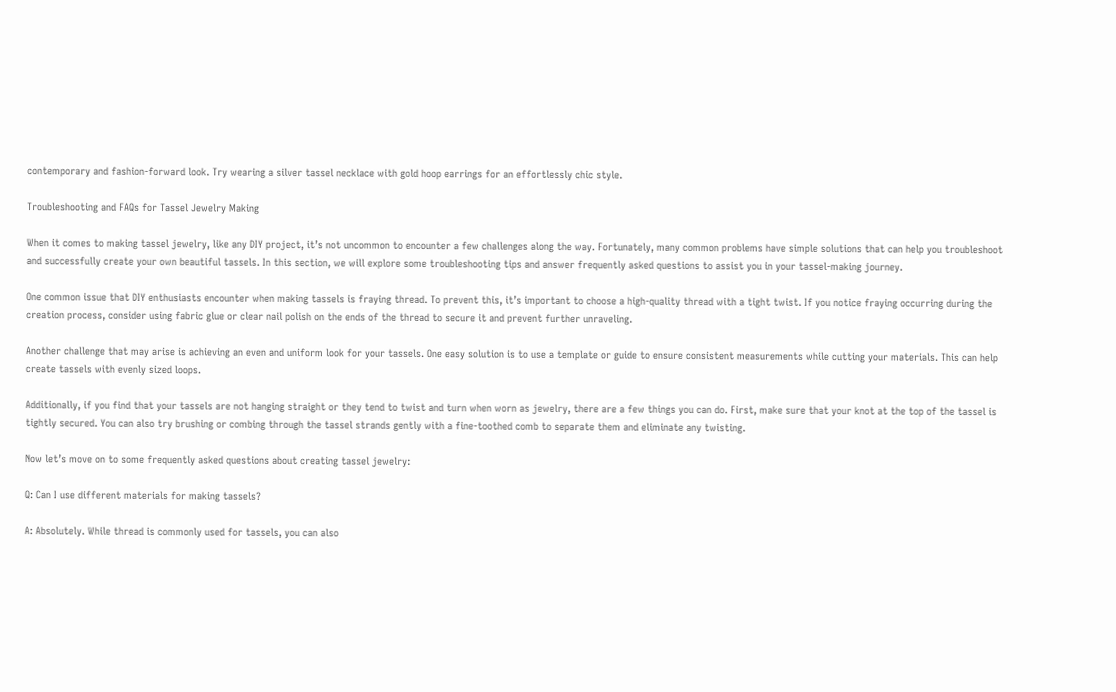contemporary and fashion-forward look. Try wearing a silver tassel necklace with gold hoop earrings for an effortlessly chic style.

Troubleshooting and FAQs for Tassel Jewelry Making

When it comes to making tassel jewelry, like any DIY project, it’s not uncommon to encounter a few challenges along the way. Fortunately, many common problems have simple solutions that can help you troubleshoot and successfully create your own beautiful tassels. In this section, we will explore some troubleshooting tips and answer frequently asked questions to assist you in your tassel-making journey.

One common issue that DIY enthusiasts encounter when making tassels is fraying thread. To prevent this, it’s important to choose a high-quality thread with a tight twist. If you notice fraying occurring during the creation process, consider using fabric glue or clear nail polish on the ends of the thread to secure it and prevent further unraveling.

Another challenge that may arise is achieving an even and uniform look for your tassels. One easy solution is to use a template or guide to ensure consistent measurements while cutting your materials. This can help create tassels with evenly sized loops.

Additionally, if you find that your tassels are not hanging straight or they tend to twist and turn when worn as jewelry, there are a few things you can do. First, make sure that your knot at the top of the tassel is tightly secured. You can also try brushing or combing through the tassel strands gently with a fine-toothed comb to separate them and eliminate any twisting.

Now let’s move on to some frequently asked questions about creating tassel jewelry:

Q: Can I use different materials for making tassels?

A: Absolutely. While thread is commonly used for tassels, you can also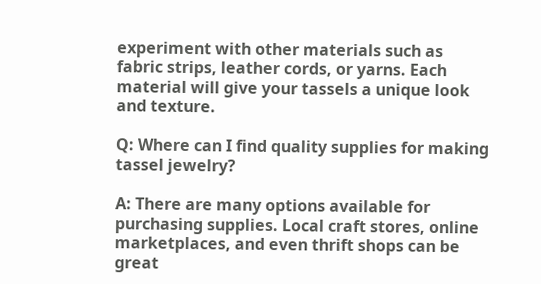experiment with other materials such as fabric strips, leather cords, or yarns. Each material will give your tassels a unique look and texture.

Q: Where can I find quality supplies for making tassel jewelry?

A: There are many options available for purchasing supplies. Local craft stores, online marketplaces, and even thrift shops can be great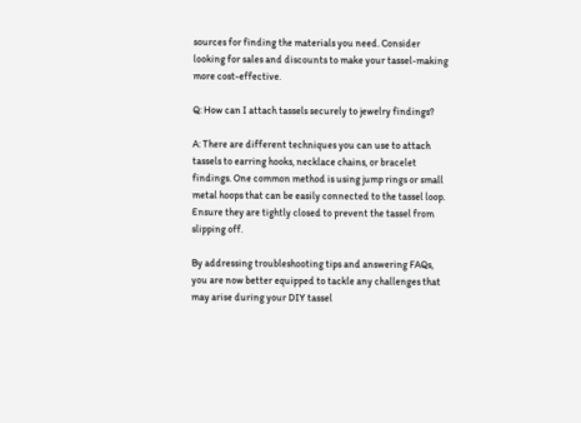sources for finding the materials you need. Consider looking for sales and discounts to make your tassel-making more cost-effective.

Q: How can I attach tassels securely to jewelry findings?

A: There are different techniques you can use to attach tassels to earring hooks, necklace chains, or bracelet findings. One common method is using jump rings or small metal hoops that can be easily connected to the tassel loop. Ensure they are tightly closed to prevent the tassel from slipping off.

By addressing troubleshooting tips and answering FAQs, you are now better equipped to tackle any challenges that may arise during your DIY tassel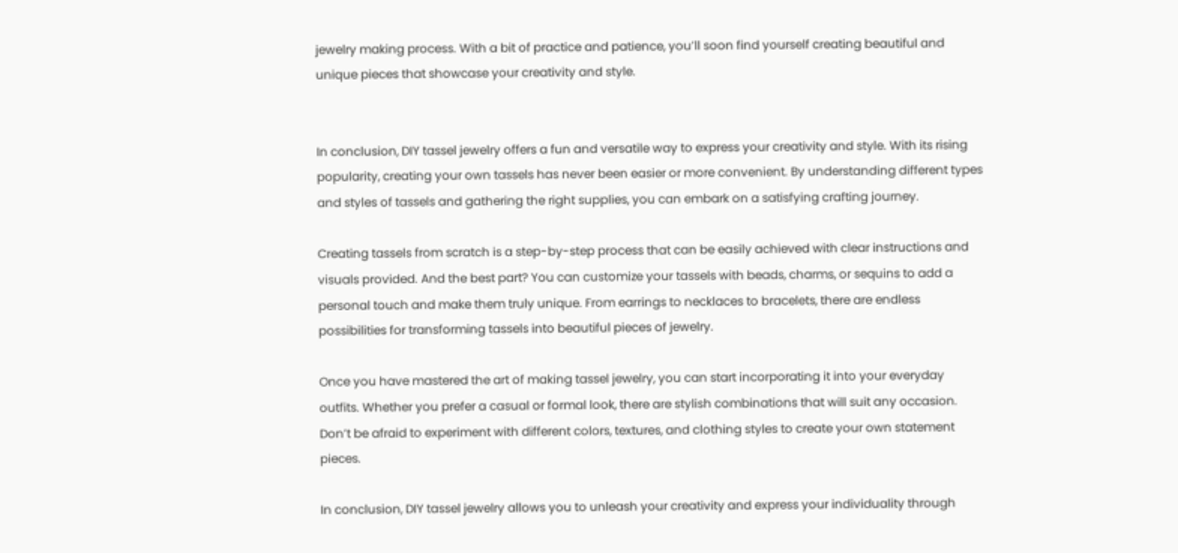jewelry making process. With a bit of practice and patience, you’ll soon find yourself creating beautiful and unique pieces that showcase your creativity and style.


In conclusion, DIY tassel jewelry offers a fun and versatile way to express your creativity and style. With its rising popularity, creating your own tassels has never been easier or more convenient. By understanding different types and styles of tassels and gathering the right supplies, you can embark on a satisfying crafting journey.

Creating tassels from scratch is a step-by-step process that can be easily achieved with clear instructions and visuals provided. And the best part? You can customize your tassels with beads, charms, or sequins to add a personal touch and make them truly unique. From earrings to necklaces to bracelets, there are endless possibilities for transforming tassels into beautiful pieces of jewelry.

Once you have mastered the art of making tassel jewelry, you can start incorporating it into your everyday outfits. Whether you prefer a casual or formal look, there are stylish combinations that will suit any occasion. Don’t be afraid to experiment with different colors, textures, and clothing styles to create your own statement pieces.

In conclusion, DIY tassel jewelry allows you to unleash your creativity and express your individuality through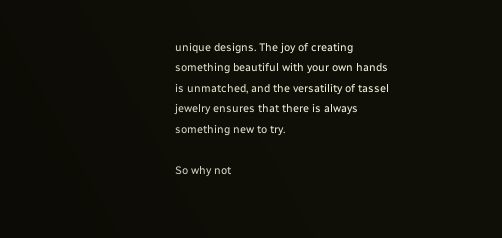unique designs. The joy of creating something beautiful with your own hands is unmatched, and the versatility of tassel jewelry ensures that there is always something new to try.

So why not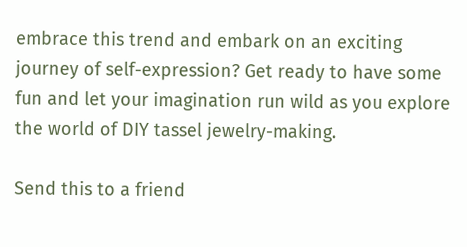embrace this trend and embark on an exciting journey of self-expression? Get ready to have some fun and let your imagination run wild as you explore the world of DIY tassel jewelry-making.

Send this to a friend